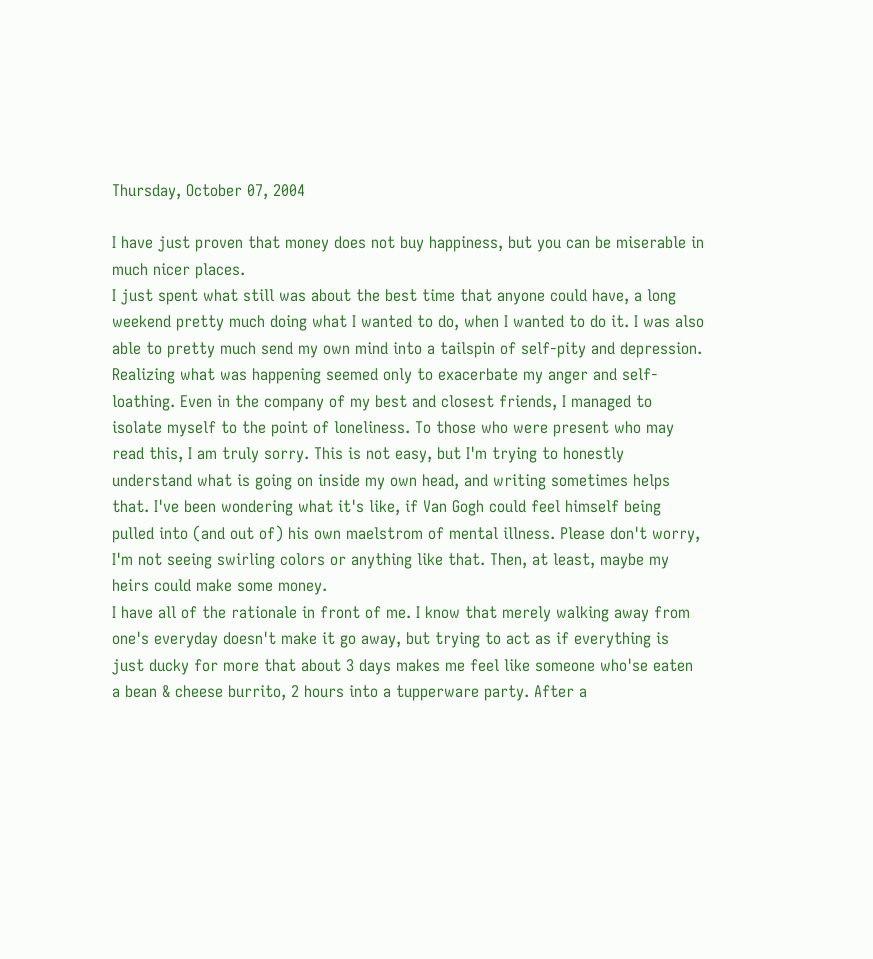Thursday, October 07, 2004

I have just proven that money does not buy happiness, but you can be miserable in much nicer places.
I just spent what still was about the best time that anyone could have, a long weekend pretty much doing what I wanted to do, when I wanted to do it. I was also able to pretty much send my own mind into a tailspin of self-pity and depression. Realizing what was happening seemed only to exacerbate my anger and self-loathing. Even in the company of my best and closest friends, I managed to isolate myself to the point of loneliness. To those who were present who may read this, I am truly sorry. This is not easy, but I'm trying to honestly understand what is going on inside my own head, and writing sometimes helps that. I've been wondering what it's like, if Van Gogh could feel himself being pulled into (and out of) his own maelstrom of mental illness. Please don't worry, I'm not seeing swirling colors or anything like that. Then, at least, maybe my heirs could make some money.
I have all of the rationale in front of me. I know that merely walking away from one's everyday doesn't make it go away, but trying to act as if everything is just ducky for more that about 3 days makes me feel like someone who'se eaten a bean & cheese burrito, 2 hours into a tupperware party. After a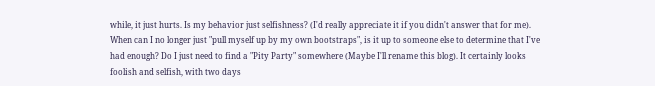while, it just hurts. Is my behavior just selfishness? (I'd really appreciate it if you didn't answer that for me). When can I no longer just "pull myself up by my own bootstraps", is it up to someone else to determine that I've had enough? Do I just need to find a "Pity Party" somewhere (Maybe I'll rename this blog). It certainly looks foolish and selfish, with two days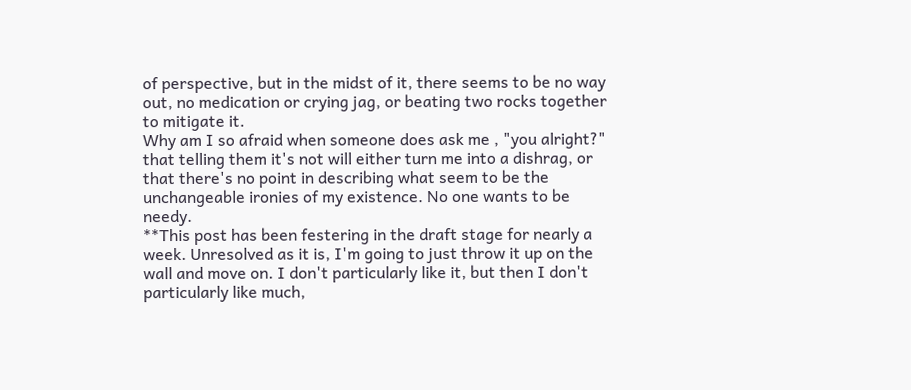of perspective, but in the midst of it, there seems to be no way out, no medication or crying jag, or beating two rocks together to mitigate it.
Why am I so afraid when someone does ask me , "you alright?" that telling them it's not will either turn me into a dishrag, or that there's no point in describing what seem to be the unchangeable ironies of my existence. No one wants to be needy.
**This post has been festering in the draft stage for nearly a week. Unresolved as it is, I'm going to just throw it up on the wall and move on. I don't particularly like it, but then I don't particularly like much,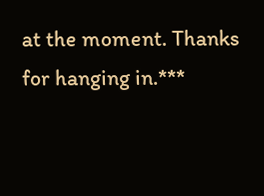at the moment. Thanks for hanging in.***